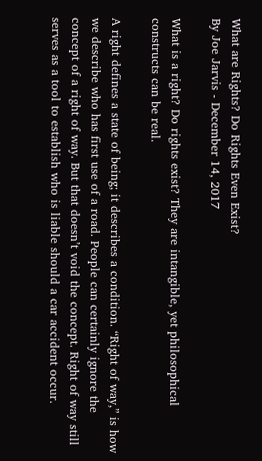What are Rights? Do Rights Even Exist?
By Joe Jarvis - December 14, 2017

What is a right? Do rights exist? They are intangible, yet philosophical constructs can be real.

A right defines a state of being; it describes a condition. “Right of way,” is how we describe who has first use of a road. People can certainly ignore the concept of a right of way. But that doesn’t void the concept. Right of way still serves as a tool to establish who is liable should a car accident occur.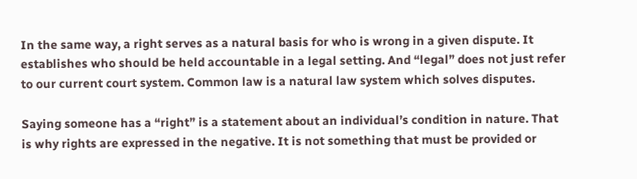In the same way, a right serves as a natural basis for who is wrong in a given dispute. It establishes who should be held accountable in a legal setting. And “legal” does not just refer to our current court system. Common law is a natural law system which solves disputes.

Saying someone has a “right” is a statement about an individual’s condition in nature. That is why rights are expressed in the negative. It is not something that must be provided or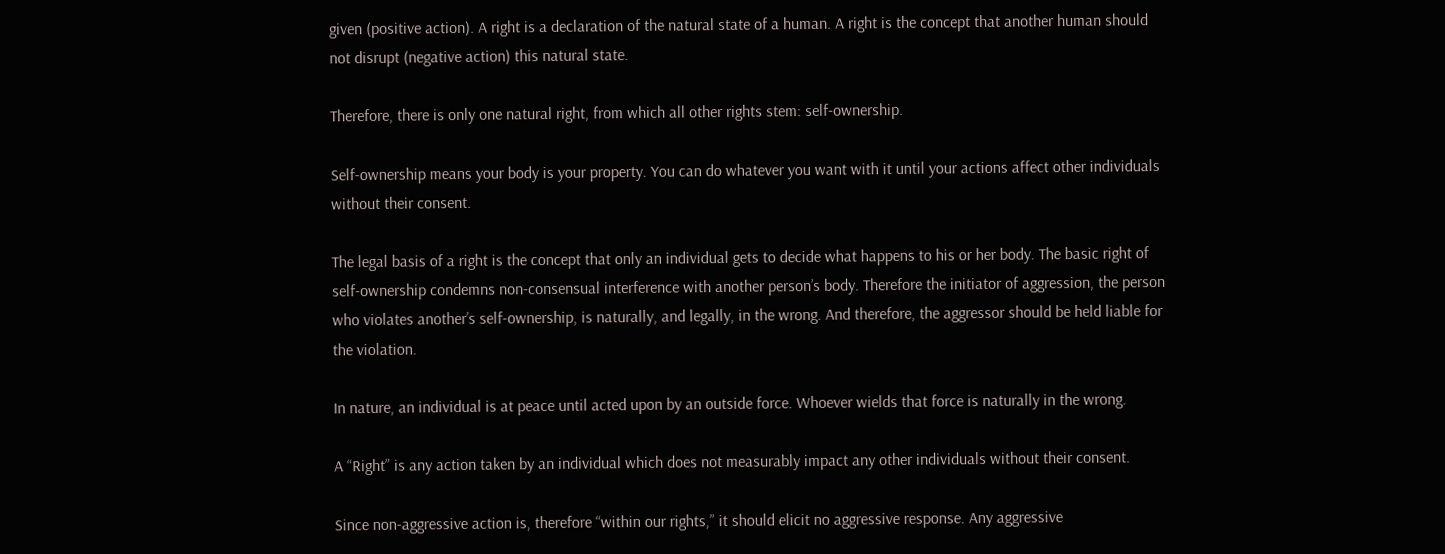given (positive action). A right is a declaration of the natural state of a human. A right is the concept that another human should not disrupt (negative action) this natural state.

Therefore, there is only one natural right, from which all other rights stem: self-ownership.

Self-ownership means your body is your property. You can do whatever you want with it until your actions affect other individuals without their consent.

The legal basis of a right is the concept that only an individual gets to decide what happens to his or her body. The basic right of self-ownership condemns non-consensual interference with another person’s body. Therefore the initiator of aggression, the person who violates another’s self-ownership, is naturally, and legally, in the wrong. And therefore, the aggressor should be held liable for the violation.

In nature, an individual is at peace until acted upon by an outside force. Whoever wields that force is naturally in the wrong.

A “Right” is any action taken by an individual which does not measurably impact any other individuals without their consent.

Since non-aggressive action is, therefore “within our rights,” it should elicit no aggressive response. Any aggressive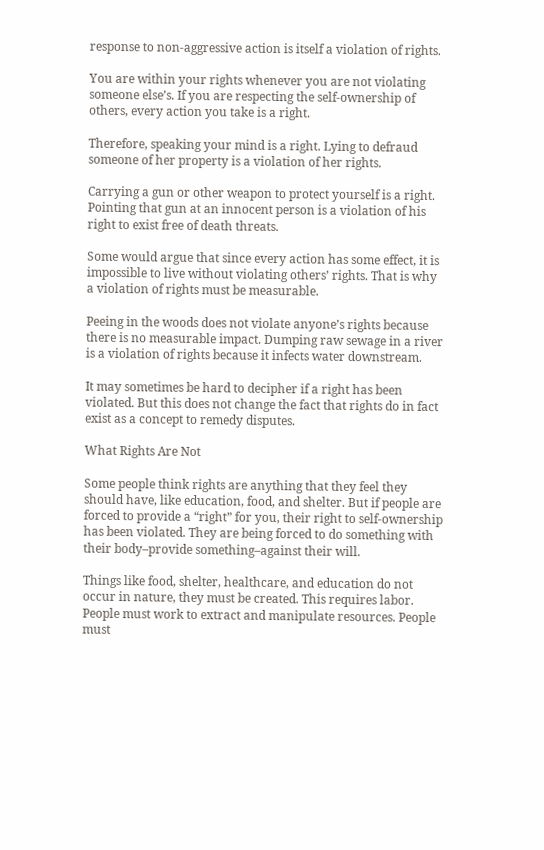response to non-aggressive action is itself a violation of rights.

You are within your rights whenever you are not violating someone else’s. If you are respecting the self-ownership of others, every action you take is a right.

Therefore, speaking your mind is a right. Lying to defraud someone of her property is a violation of her rights.

Carrying a gun or other weapon to protect yourself is a right. Pointing that gun at an innocent person is a violation of his right to exist free of death threats.

Some would argue that since every action has some effect, it is impossible to live without violating others’ rights. That is why a violation of rights must be measurable.

Peeing in the woods does not violate anyone’s rights because there is no measurable impact. Dumping raw sewage in a river is a violation of rights because it infects water downstream.

It may sometimes be hard to decipher if a right has been violated. But this does not change the fact that rights do in fact exist as a concept to remedy disputes.

What Rights Are Not

Some people think rights are anything that they feel they should have, like education, food, and shelter. But if people are forced to provide a “right” for you, their right to self-ownership has been violated. They are being forced to do something with their body–provide something–against their will.

Things like food, shelter, healthcare, and education do not occur in nature, they must be created. This requires labor. People must work to extract and manipulate resources. People must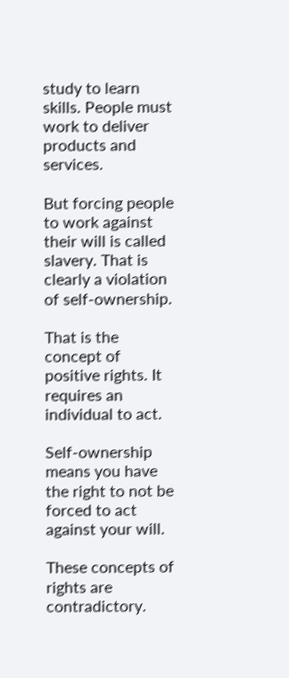study to learn skills. People must work to deliver products and services.

But forcing people to work against their will is called slavery. That is clearly a violation of self-ownership.

That is the concept of positive rights. It requires an individual to act.

Self-ownership means you have the right to not be forced to act against your will.

These concepts of rights are contradictory.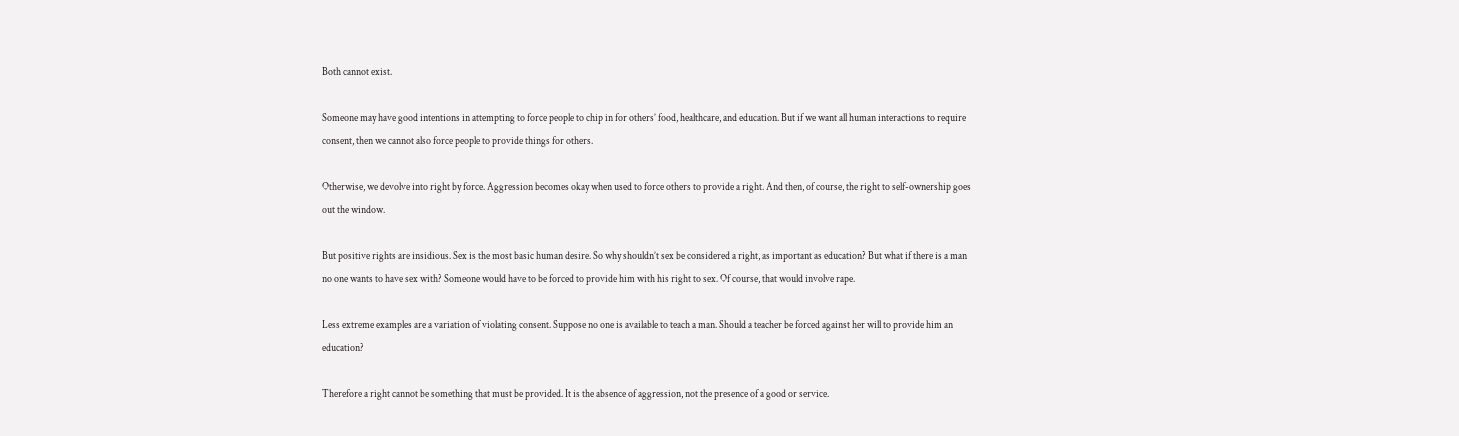Both cannot exist.

Someone may have good intentions in attempting to force people to chip in for others’ food, healthcare, and education. But if we want all human interactions to require consent, then we cannot also force people to provide things for others.

Otherwise, we devolve into right by force. Aggression becomes okay when used to force others to provide a right. And then, of course, the right to self-ownership goes out the window.

But positive rights are insidious. Sex is the most basic human desire. So why shouldn’t sex be considered a right, as important as education? But what if there is a man no one wants to have sex with? Someone would have to be forced to provide him with his right to sex. Of course, that would involve rape.

Less extreme examples are a variation of violating consent. Suppose no one is available to teach a man. Should a teacher be forced against her will to provide him an education?

Therefore a right cannot be something that must be provided. It is the absence of aggression, not the presence of a good or service.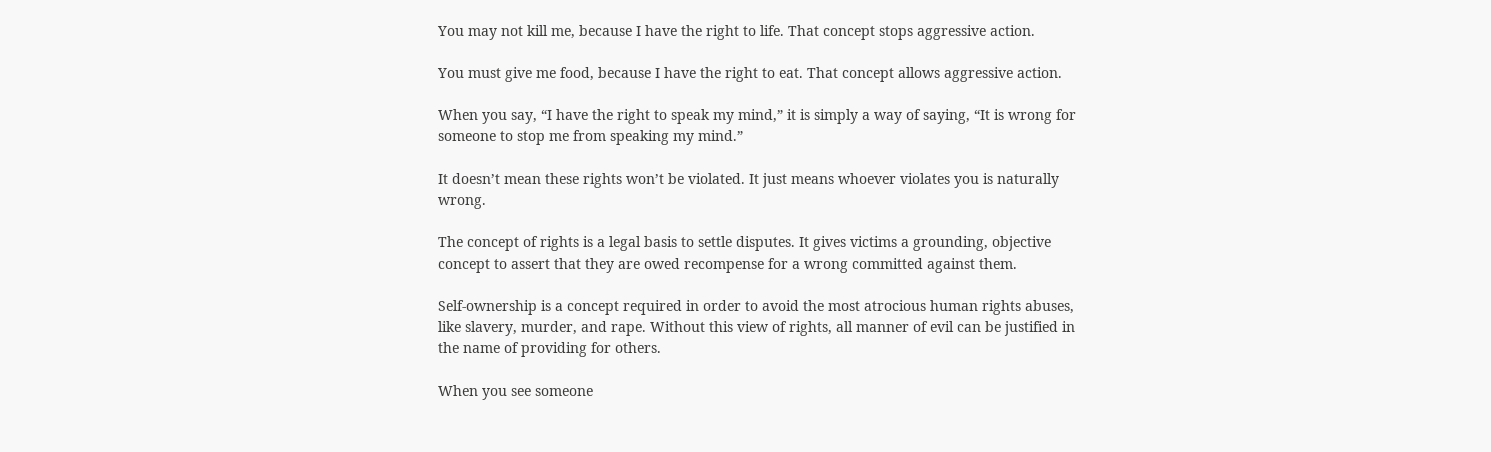You may not kill me, because I have the right to life. That concept stops aggressive action.

You must give me food, because I have the right to eat. That concept allows aggressive action.

When you say, “I have the right to speak my mind,” it is simply a way of saying, “It is wrong for someone to stop me from speaking my mind.”

It doesn’t mean these rights won’t be violated. It just means whoever violates you is naturally wrong.

The concept of rights is a legal basis to settle disputes. It gives victims a grounding, objective concept to assert that they are owed recompense for a wrong committed against them.

Self-ownership is a concept required in order to avoid the most atrocious human rights abuses, like slavery, murder, and rape. Without this view of rights, all manner of evil can be justified in the name of providing for others.

When you see someone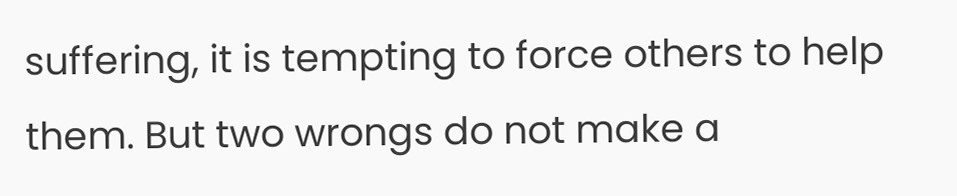suffering, it is tempting to force others to help them. But two wrongs do not make a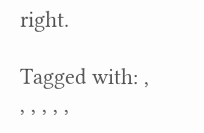right.

Tagged with: , , , , , ,